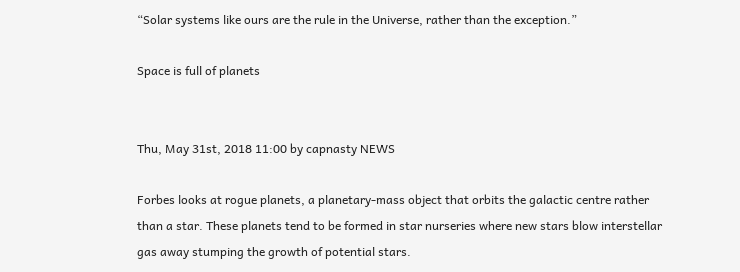“Solar systems like ours are the rule in the Universe, rather than the exception.”

Space is full of planets


Thu, May 31st, 2018 11:00 by capnasty NEWS

Forbes looks at rogue planets, a planetary-mass object that orbits the galactic centre rather than a star. These planets tend to be formed in star nurseries where new stars blow interstellar gas away stumping the growth of potential stars.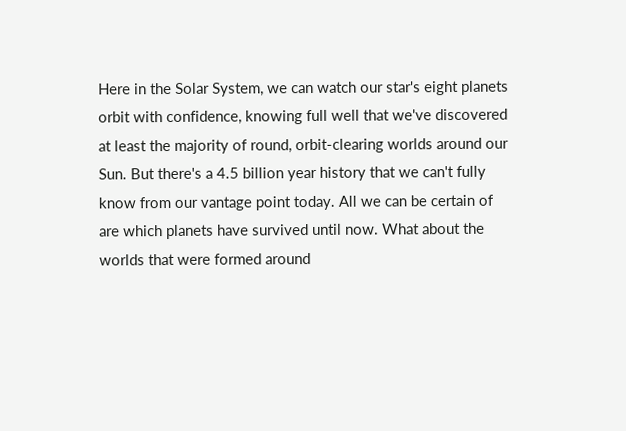Here in the Solar System, we can watch our star's eight planets orbit with confidence, knowing full well that we've discovered at least the majority of round, orbit-clearing worlds around our Sun. But there's a 4.5 billion year history that we can't fully know from our vantage point today. All we can be certain of are which planets have survived until now. What about the worlds that were formed around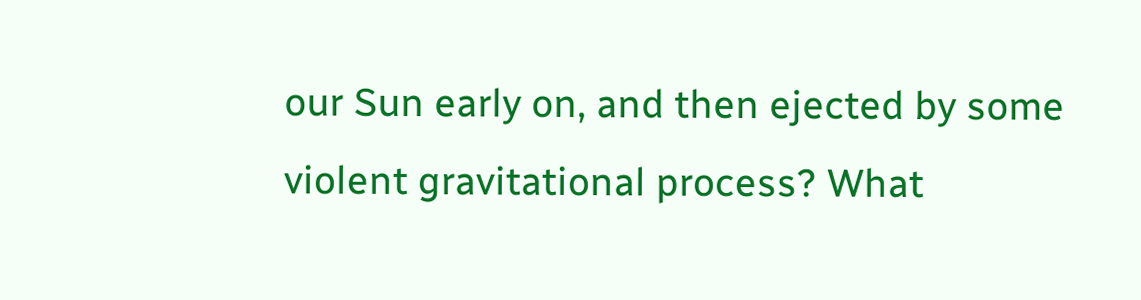our Sun early on, and then ejected by some violent gravitational process? What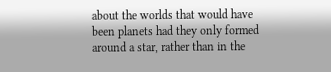about the worlds that would have been planets had they only formed around a star, rather than in the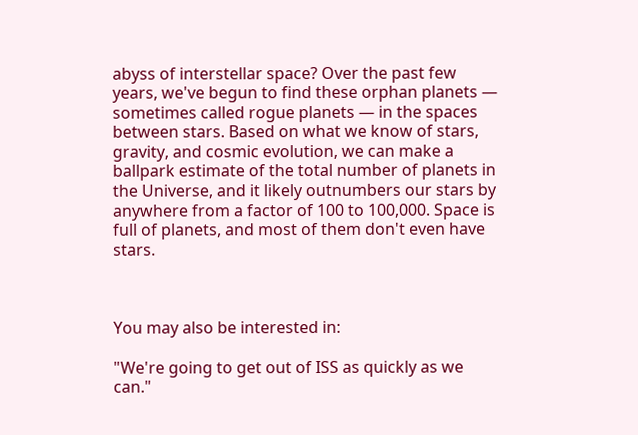abyss of interstellar space? Over the past few years, we've begun to find these orphan planets — sometimes called rogue planets — in the spaces between stars. Based on what we know of stars, gravity, and cosmic evolution, we can make a ballpark estimate of the total number of planets in the Universe, and it likely outnumbers our stars by anywhere from a factor of 100 to 100,000. Space is full of planets, and most of them don't even have stars.



You may also be interested in:

"We're going to get out of ISS as quickly as we can."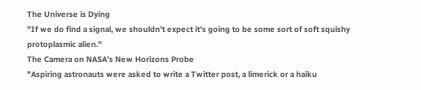The Universe is Dying
"If we do find a signal, we shouldn’t expect it’s going to be some sort of soft squishy protoplasmic alien."
The Camera on NASA's New Horizons Probe
"Aspiring astronauts were asked to write a Twitter post, a limerick or a haiku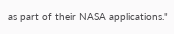as part of their NASA applications."